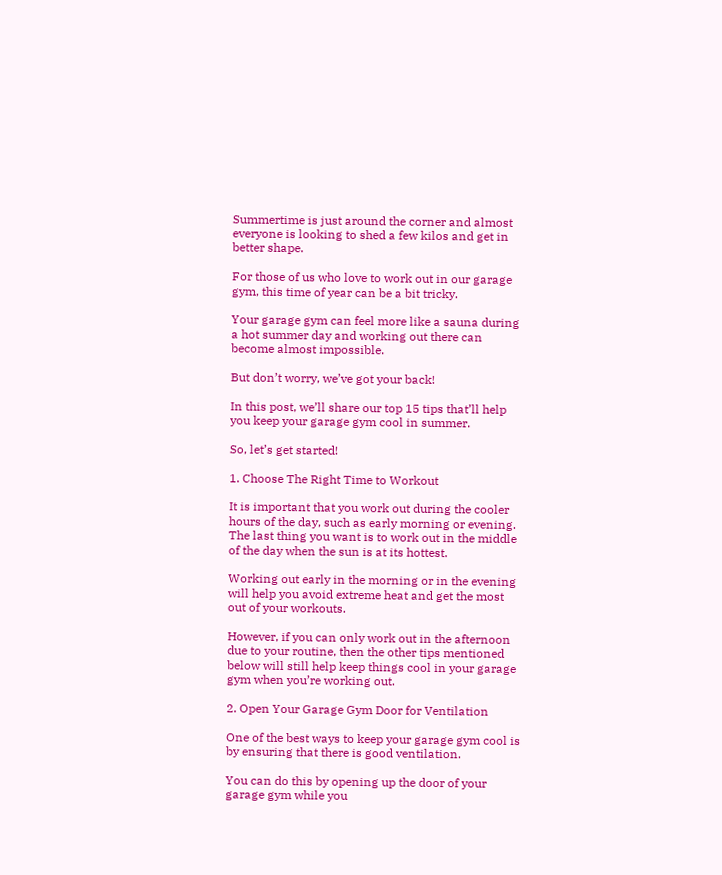Summertime is just around the corner and almost everyone is looking to shed a few kilos and get in better shape.

For those of us who love to work out in our garage gym, this time of year can be a bit tricky.

Your garage gym can feel more like a sauna during a hot summer day and working out there can become almost impossible.

But don’t worry, we’ve got your back!

In this post, we’ll share our top 15 tips that’ll help you keep your garage gym cool in summer.

So, let’s get started!

1. Choose The Right Time to Workout

It is important that you work out during the cooler hours of the day, such as early morning or evening. The last thing you want is to work out in the middle of the day when the sun is at its hottest.

Working out early in the morning or in the evening will help you avoid extreme heat and get the most out of your workouts.

However, if you can only work out in the afternoon due to your routine, then the other tips mentioned below will still help keep things cool in your garage gym when you’re working out.

2. Open Your Garage Gym Door for Ventilation

One of the best ways to keep your garage gym cool is by ensuring that there is good ventilation.

You can do this by opening up the door of your garage gym while you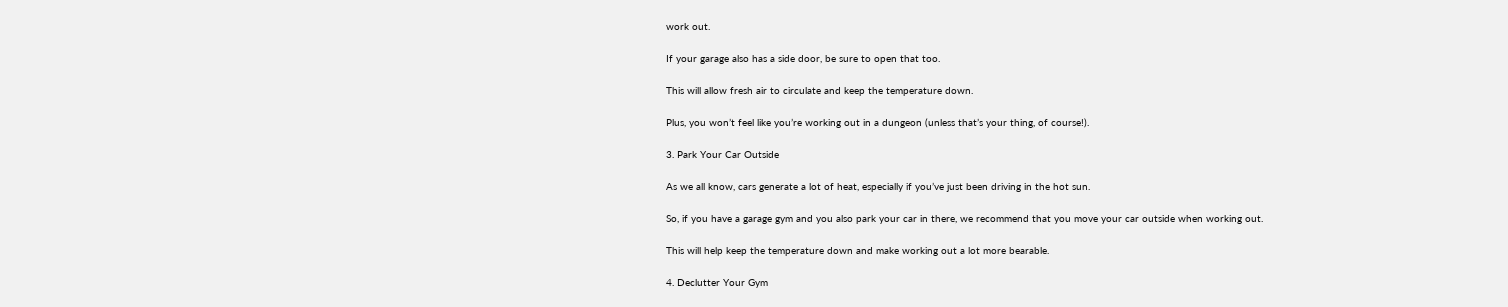work out.

If your garage also has a side door, be sure to open that too.

This will allow fresh air to circulate and keep the temperature down.

Plus, you won’t feel like you’re working out in a dungeon (unless that’s your thing, of course!).

3. Park Your Car Outside

As we all know, cars generate a lot of heat, especially if you’ve just been driving in the hot sun.

So, if you have a garage gym and you also park your car in there, we recommend that you move your car outside when working out.

This will help keep the temperature down and make working out a lot more bearable.

4. Declutter Your Gym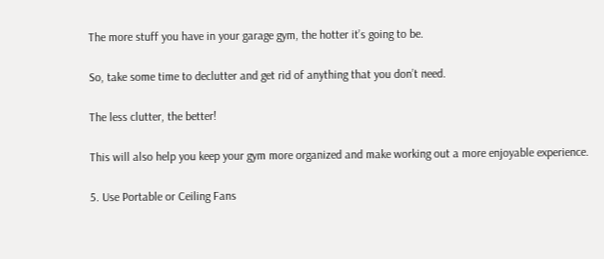The more stuff you have in your garage gym, the hotter it’s going to be.

So, take some time to declutter and get rid of anything that you don’t need.

The less clutter, the better!

This will also help you keep your gym more organized and make working out a more enjoyable experience.

5. Use Portable or Ceiling Fans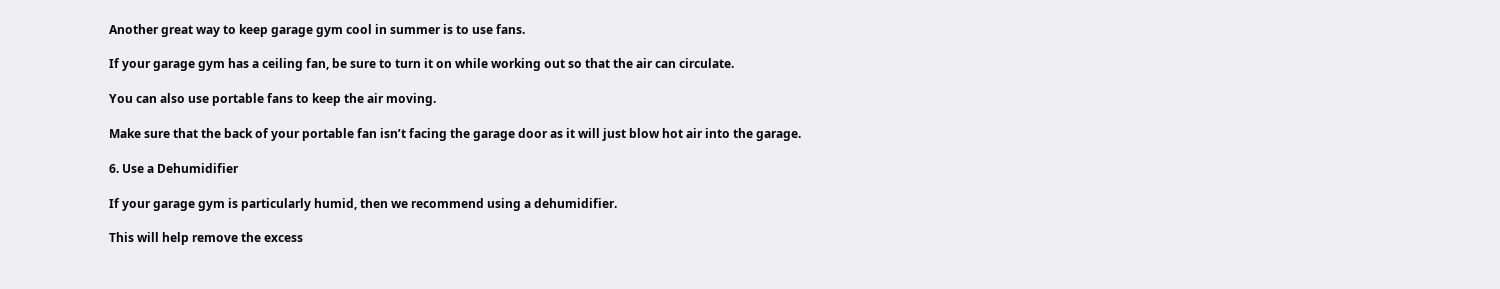Another great way to keep garage gym cool in summer is to use fans.

If your garage gym has a ceiling fan, be sure to turn it on while working out so that the air can circulate.

You can also use portable fans to keep the air moving.

Make sure that the back of your portable fan isn’t facing the garage door as it will just blow hot air into the garage.

6. Use a Dehumidifier

If your garage gym is particularly humid, then we recommend using a dehumidifier.

This will help remove the excess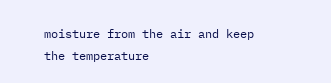moisture from the air and keep the temperature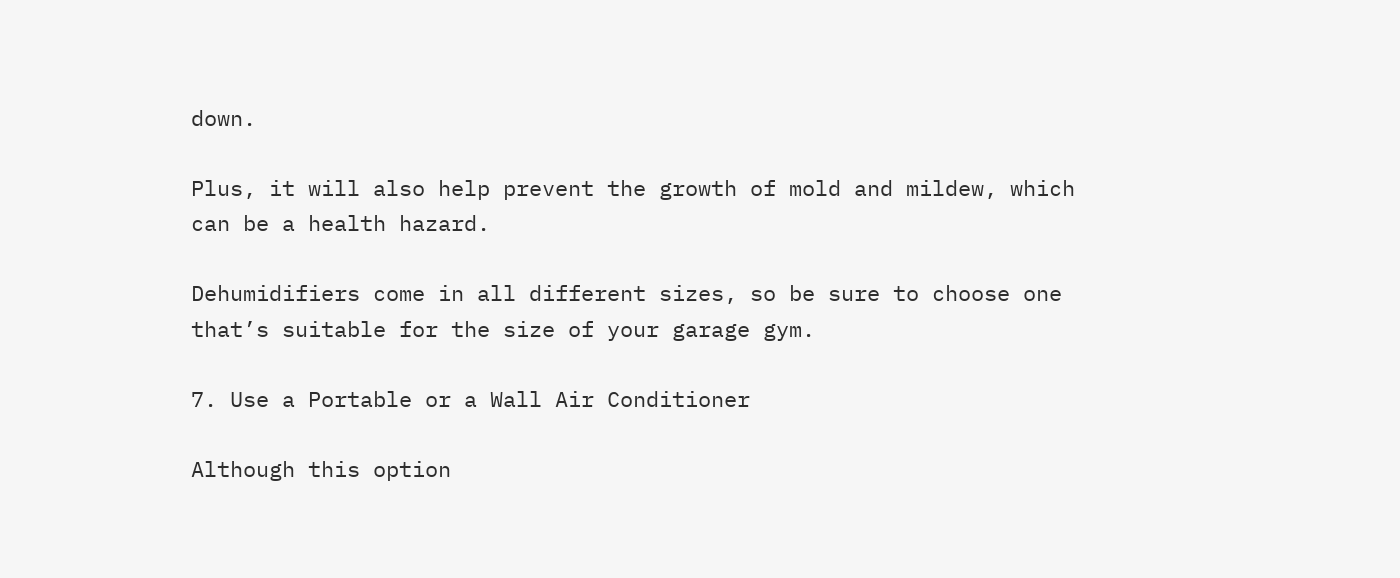down.

Plus, it will also help prevent the growth of mold and mildew, which can be a health hazard.

Dehumidifiers come in all different sizes, so be sure to choose one that’s suitable for the size of your garage gym.

7. Use a Portable or a Wall Air Conditioner

Although this option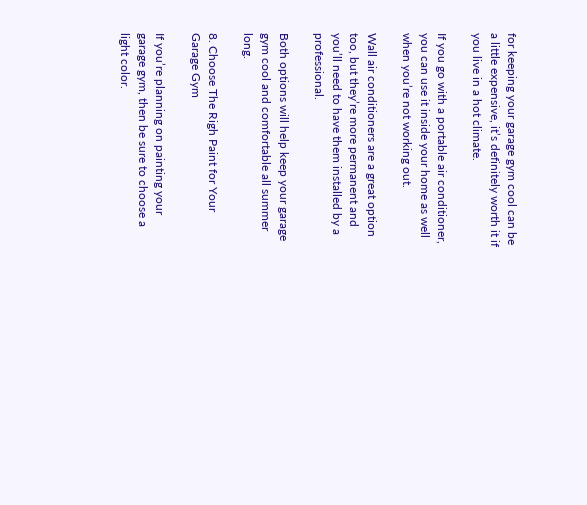for keeping your garage gym cool can be a little expensive, it’s definitely worth it if you live in a hot climate.

If you go with a portable air conditioner, you can use it inside your home as well when you’re not working out.

Wall air conditioners are a great option too, but they’re more permanent and you’ll need to have them installed by a professional.

Both options will help keep your garage gym cool and comfortable all summer long.

8. Choose The Righ Paint for Your Garage Gym

If you’re planning on painting your garage gym, then be sure to choose a light color.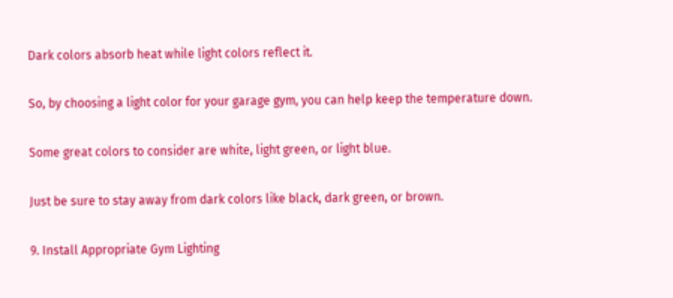Dark colors absorb heat while light colors reflect it.

So, by choosing a light color for your garage gym, you can help keep the temperature down.

Some great colors to consider are white, light green, or light blue.

Just be sure to stay away from dark colors like black, dark green, or brown.

9. Install Appropriate Gym Lighting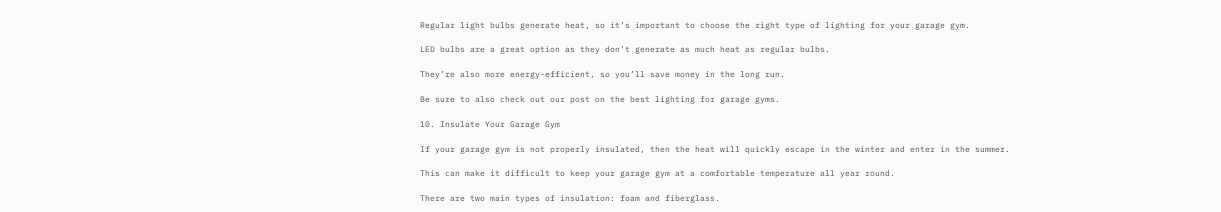Regular light bulbs generate heat, so it’s important to choose the right type of lighting for your garage gym.

LED bulbs are a great option as they don’t generate as much heat as regular bulbs.

They’re also more energy-efficient, so you’ll save money in the long run.

Be sure to also check out our post on the best lighting for garage gyms.

10. Insulate Your Garage Gym

If your garage gym is not properly insulated, then the heat will quickly escape in the winter and enter in the summer.

This can make it difficult to keep your garage gym at a comfortable temperature all year round.

There are two main types of insulation: foam and fiberglass.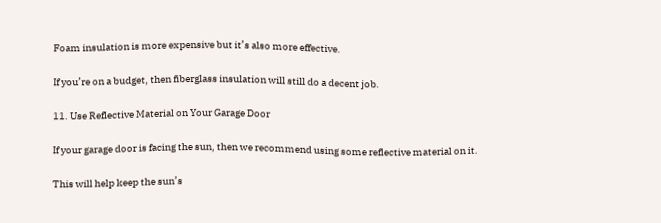Foam insulation is more expensive but it’s also more effective.

If you’re on a budget, then fiberglass insulation will still do a decent job.

11. Use Reflective Material on Your Garage Door

If your garage door is facing the sun, then we recommend using some reflective material on it.

This will help keep the sun’s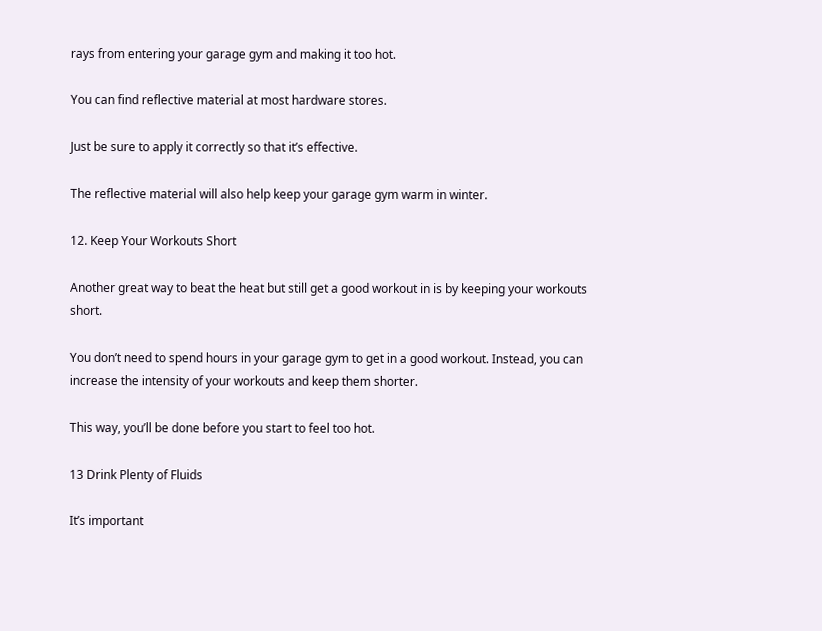rays from entering your garage gym and making it too hot.

You can find reflective material at most hardware stores.

Just be sure to apply it correctly so that it’s effective.

The reflective material will also help keep your garage gym warm in winter.

12. Keep Your Workouts Short

Another great way to beat the heat but still get a good workout in is by keeping your workouts short.

You don’t need to spend hours in your garage gym to get in a good workout. Instead, you can increase the intensity of your workouts and keep them shorter.

This way, you’ll be done before you start to feel too hot.

13 Drink Plenty of Fluids

It’s important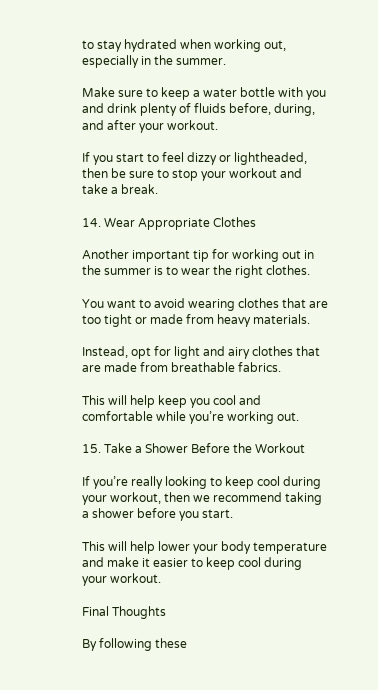to stay hydrated when working out, especially in the summer.

Make sure to keep a water bottle with you and drink plenty of fluids before, during, and after your workout.

If you start to feel dizzy or lightheaded, then be sure to stop your workout and take a break.

14. Wear Appropriate Clothes

Another important tip for working out in the summer is to wear the right clothes.

You want to avoid wearing clothes that are too tight or made from heavy materials.

Instead, opt for light and airy clothes that are made from breathable fabrics.

This will help keep you cool and comfortable while you’re working out.

15. Take a Shower Before the Workout

If you’re really looking to keep cool during your workout, then we recommend taking a shower before you start.

This will help lower your body temperature and make it easier to keep cool during your workout.

Final Thoughts

By following these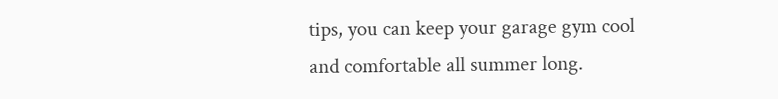tips, you can keep your garage gym cool and comfortable all summer long.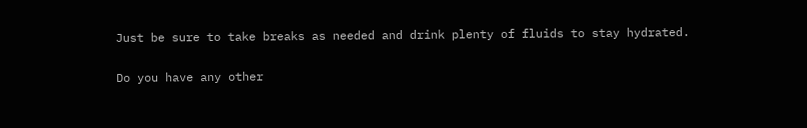Just be sure to take breaks as needed and drink plenty of fluids to stay hydrated.

Do you have any other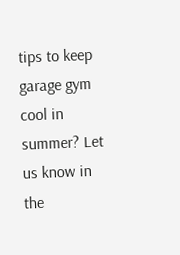tips to keep garage gym cool in summer? Let us know in the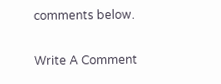comments below.

Write A Comment